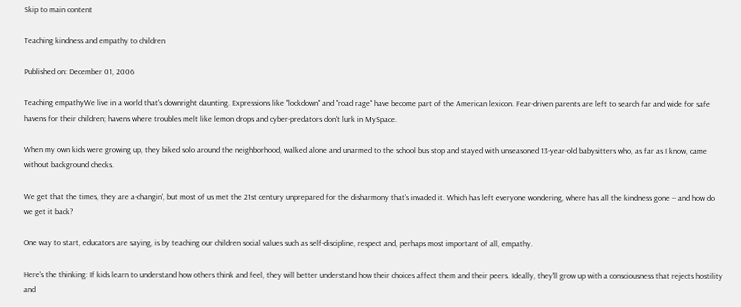Skip to main content

Teaching kindness and empathy to children

Published on: December 01, 2006

Teaching empathyWe live in a world that's downright daunting. Expressions like "lockdown" and "road rage" have become part of the American lexicon. Fear-driven parents are left to search far and wide for safe havens for their children; havens where troubles melt like lemon drops and cyber-predators don't lurk in MySpace.

When my own kids were growing up, they biked solo around the neighborhood, walked alone and unarmed to the school bus stop and stayed with unseasoned 13-year-old babysitters who, as far as I know, came without background checks.

We get that the times, they are a-changin', but most of us met the 21st century unprepared for the disharmony that's invaded it. Which has left everyone wondering, where has all the kindness gone -- and how do we get it back?

One way to start, educators are saying, is by teaching our children social values such as self-discipline, respect and, perhaps most important of all, empathy.

Here's the thinking: If kids learn to understand how others think and feel, they will better understand how their choices affect them and their peers. Ideally, they'll grow up with a consciousness that rejects hostility and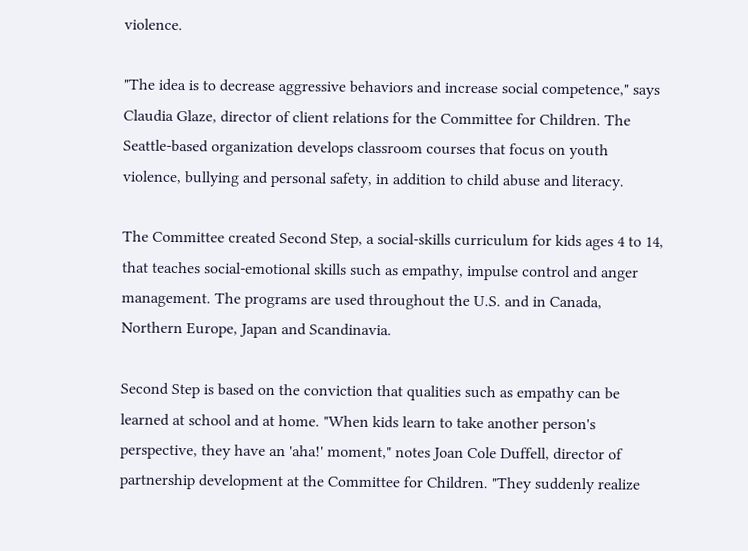violence.

"The idea is to decrease aggressive behaviors and increase social competence," says Claudia Glaze, director of client relations for the Committee for Children. The Seattle-based organization develops classroom courses that focus on youth violence, bullying and personal safety, in addition to child abuse and literacy.

The Committee created Second Step, a social-skills curriculum for kids ages 4 to 14, that teaches social-emotional skills such as empathy, impulse control and anger management. The programs are used throughout the U.S. and in Canada, Northern Europe, Japan and Scandinavia.

Second Step is based on the conviction that qualities such as empathy can be learned at school and at home. "When kids learn to take another person's perspective, they have an 'aha!' moment," notes Joan Cole Duffell, director of partnership development at the Committee for Children. "They suddenly realize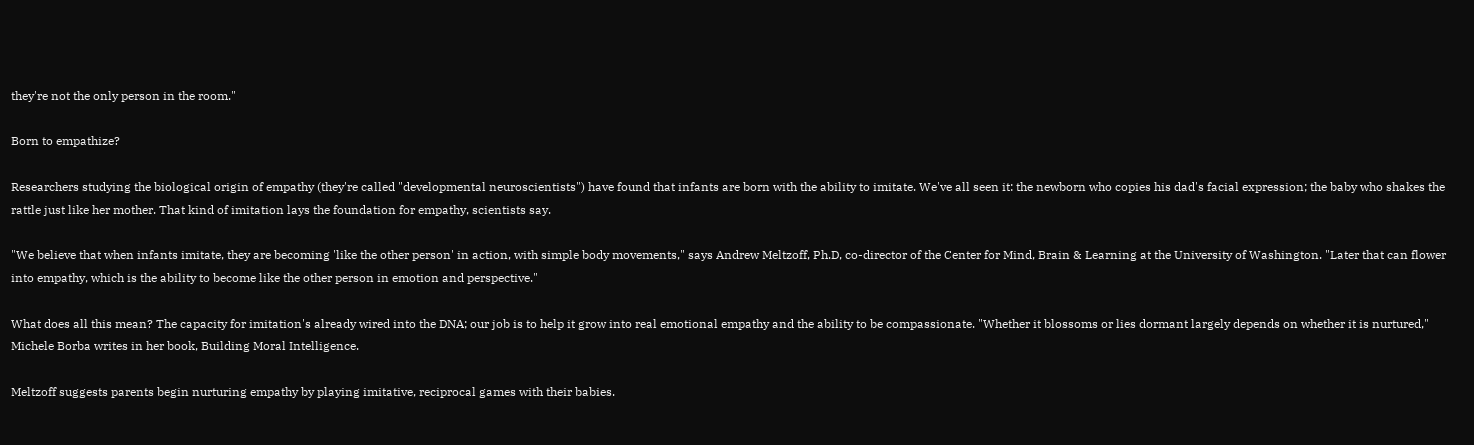they're not the only person in the room."

Born to empathize?

Researchers studying the biological origin of empathy (they're called "developmental neuroscientists") have found that infants are born with the ability to imitate. We've all seen it: the newborn who copies his dad's facial expression; the baby who shakes the rattle just like her mother. That kind of imitation lays the foundation for empathy, scientists say.

"We believe that when infants imitate, they are becoming 'like the other person' in action, with simple body movements," says Andrew Meltzoff, Ph.D, co-director of the Center for Mind, Brain & Learning at the University of Washington. "Later that can flower into empathy, which is the ability to become like the other person in emotion and perspective."

What does all this mean? The capacity for imitation's already wired into the DNA; our job is to help it grow into real emotional empathy and the ability to be compassionate. "Whether it blossoms or lies dormant largely depends on whether it is nurtured," Michele Borba writes in her book, Building Moral Intelligence.

Meltzoff suggests parents begin nurturing empathy by playing imitative, reciprocal games with their babies.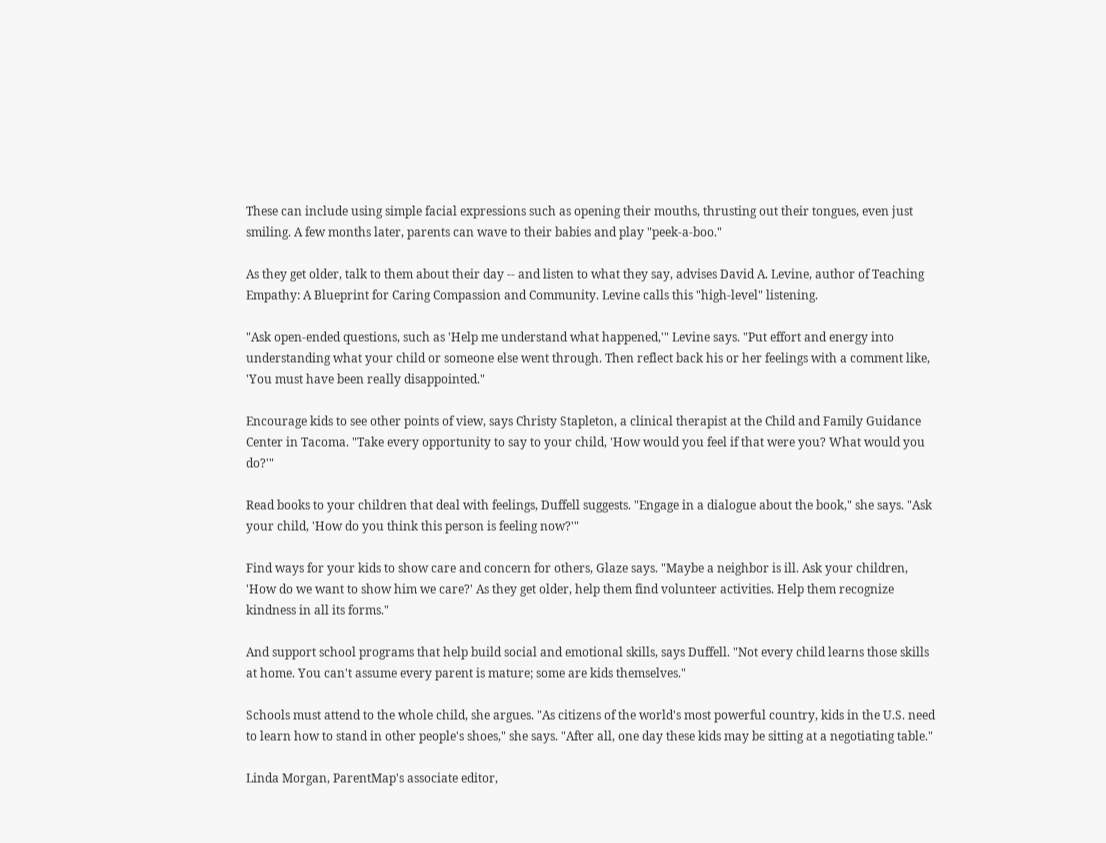These can include using simple facial expressions such as opening their mouths, thrusting out their tongues, even just smiling. A few months later, parents can wave to their babies and play "peek-a-boo."

As they get older, talk to them about their day -- and listen to what they say, advises David A. Levine, author of Teaching Empathy: A Blueprint for Caring Compassion and Community. Levine calls this "high-level" listening.

"Ask open-ended questions, such as 'Help me understand what happened,'" Levine says. "Put effort and energy into understanding what your child or someone else went through. Then reflect back his or her feelings with a comment like, 'You must have been really disappointed."

Encourage kids to see other points of view, says Christy Stapleton, a clinical therapist at the Child and Family Guidance Center in Tacoma. "Take every opportunity to say to your child, 'How would you feel if that were you? What would you do?'"

Read books to your children that deal with feelings, Duffell suggests. "Engage in a dialogue about the book," she says. "Ask your child, 'How do you think this person is feeling now?'"

Find ways for your kids to show care and concern for others, Glaze says. "Maybe a neighbor is ill. Ask your children, 'How do we want to show him we care?' As they get older, help them find volunteer activities. Help them recognize kindness in all its forms."

And support school programs that help build social and emotional skills, says Duffell. "Not every child learns those skills at home. You can't assume every parent is mature; some are kids themselves."

Schools must attend to the whole child, she argues. "As citizens of the world's most powerful country, kids in the U.S. need to learn how to stand in other people's shoes," she says. "After all, one day these kids may be sitting at a negotiating table."

Linda Morgan, ParentMap's associate editor,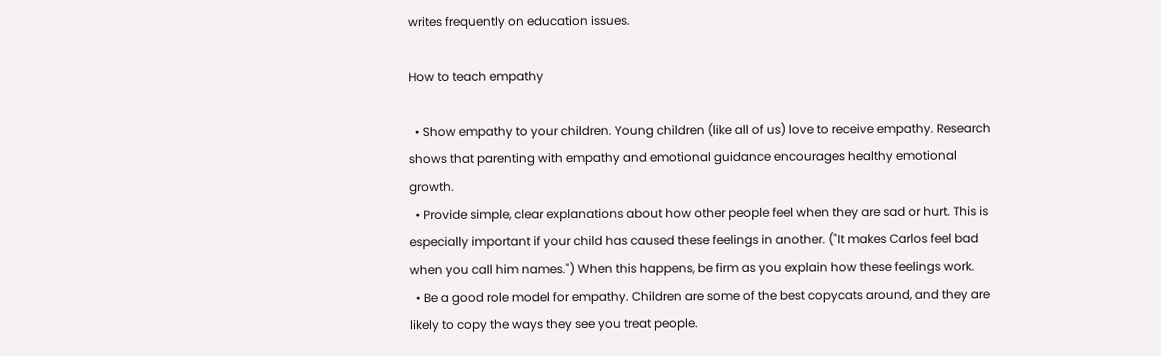writes frequently on education issues.

How to teach empathy

  • Show empathy to your children. Young children (like all of us) love to receive empathy. Research shows that parenting with empathy and emotional guidance encourages healthy emotional growth.
  • Provide simple, clear explanations about how other people feel when they are sad or hurt. This is especially important if your child has caused these feelings in another. ("It makes Carlos feel bad when you call him names.") When this happens, be firm as you explain how these feelings work.
  • Be a good role model for empathy. Children are some of the best copycats around, and they are likely to copy the ways they see you treat people.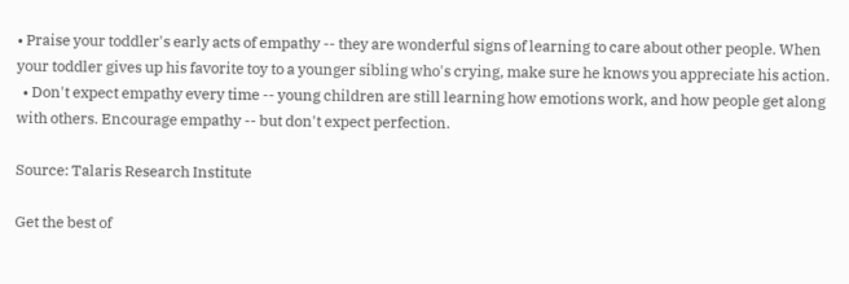• Praise your toddler's early acts of empathy -- they are wonderful signs of learning to care about other people. When your toddler gives up his favorite toy to a younger sibling who's crying, make sure he knows you appreciate his action.
  • Don't expect empathy every time -- young children are still learning how emotions work, and how people get along with others. Encourage empathy -- but don't expect perfection.

Source: Talaris Research Institute

Get the best of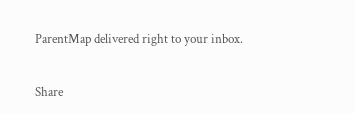ParentMap delivered right to your inbox.

Share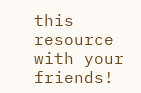this resource with your friends!